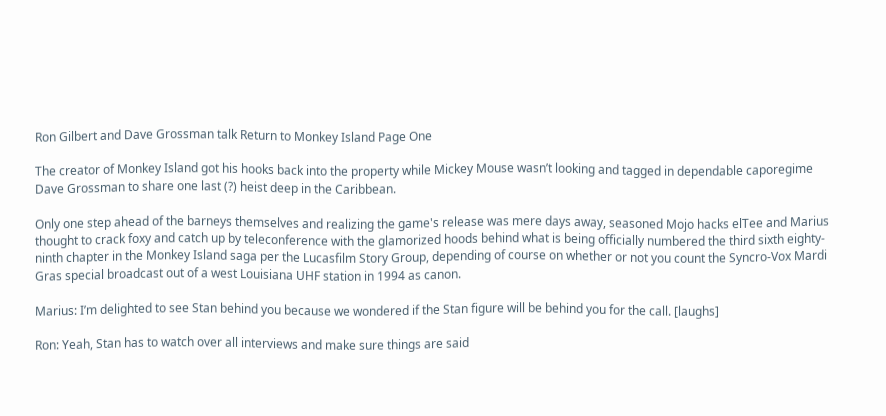Ron Gilbert and Dave Grossman talk Return to Monkey Island Page One

The creator of Monkey Island got his hooks back into the property while Mickey Mouse wasn’t looking and tagged in dependable caporegime Dave Grossman to share one last (?) heist deep in the Caribbean.

Only one step ahead of the barneys themselves and realizing the game's release was mere days away, seasoned Mojo hacks elTee and Marius thought to crack foxy and catch up by teleconference with the glamorized hoods behind what is being officially numbered the third sixth eighty-ninth chapter in the Monkey Island saga per the Lucasfilm Story Group, depending of course on whether or not you count the Syncro-Vox Mardi Gras special broadcast out of a west Louisiana UHF station in 1994 as canon.

Marius: I’m delighted to see Stan behind you because we wondered if the Stan figure will be behind you for the call. [laughs]

Ron: Yeah, Stan has to watch over all interviews and make sure things are said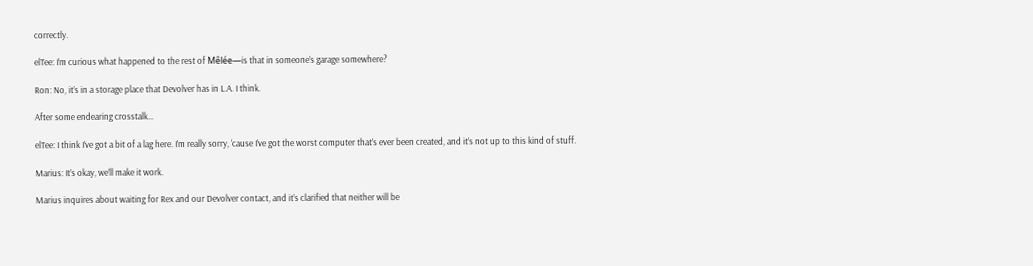correctly.

elTee: I’m curious what happened to the rest of Mêlée—is that in someone’s garage somewhere?

Ron: No, it’s in a storage place that Devolver has in L.A. I think.

After some endearing crosstalk…

elTee: I think I’ve got a bit of a lag here. I’m really sorry, ‘cause I’ve got the worst computer that’s ever been created, and it’s not up to this kind of stuff.

Marius: It’s okay, we’ll make it work.

Marius inquires about waiting for Rex and our Devolver contact, and it’s clarified that neither will be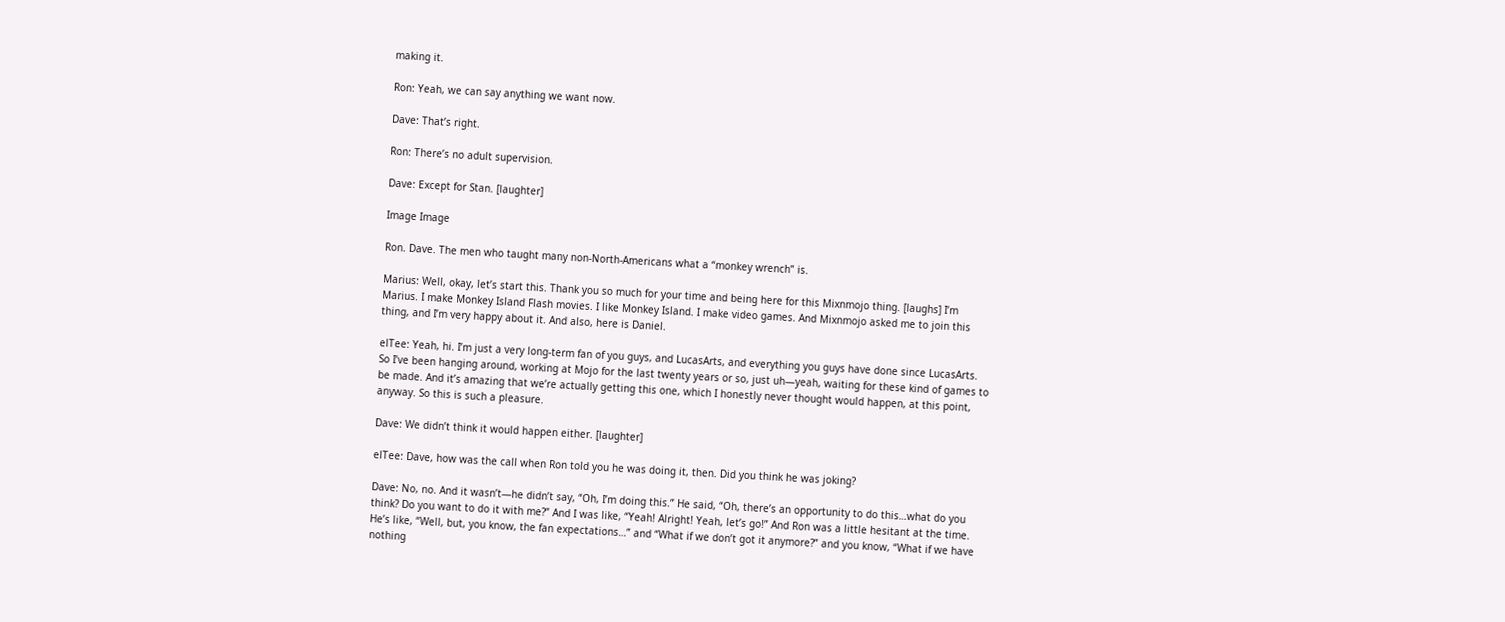making it.

Ron: Yeah, we can say anything we want now.

Dave: That’s right.

Ron: There’s no adult supervision.

Dave: Except for Stan. [laughter]

Image Image

Ron. Dave. The men who taught many non-North-Americans what a “monkey wrench” is.

Marius: Well, okay, let’s start this. Thank you so much for your time and being here for this Mixnmojo thing. [laughs] I’m Marius. I make Monkey Island Flash movies. I like Monkey Island. I make video games. And Mixnmojo asked me to join this thing, and I’m very happy about it. And also, here is Daniel.

elTee: Yeah, hi. I’m just a very long-term fan of you guys, and LucasArts, and everything you guys have done since LucasArts. So I’ve been hanging around, working at Mojo for the last twenty years or so, just uh—yeah, waiting for these kind of games to be made. And it’s amazing that we’re actually getting this one, which I honestly never thought would happen, at this point, anyway. So this is such a pleasure.

Dave: We didn’t think it would happen either. [laughter]

elTee: Dave, how was the call when Ron told you he was doing it, then. Did you think he was joking?

Dave: No, no. And it wasn’t—he didn’t say, “Oh, I’m doing this.” He said, “Oh, there’s an opportunity to do this…what do you think? Do you want to do it with me?” And I was like, “Yeah! Alright! Yeah, let’s go!” And Ron was a little hesitant at the time. He’s like, “Well, but, you know, the fan expectations…” and “What if we don’t got it anymore?” and you know, “What if we have nothing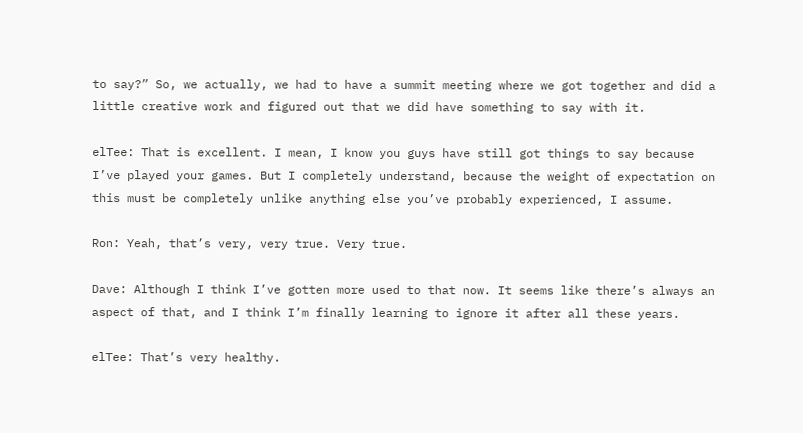to say?” So, we actually, we had to have a summit meeting where we got together and did a little creative work and figured out that we did have something to say with it.

elTee: That is excellent. I mean, I know you guys have still got things to say because I’ve played your games. But I completely understand, because the weight of expectation on this must be completely unlike anything else you’ve probably experienced, I assume.

Ron: Yeah, that’s very, very true. Very true.

Dave: Although I think I’ve gotten more used to that now. It seems like there’s always an aspect of that, and I think I’m finally learning to ignore it after all these years.

elTee: That’s very healthy.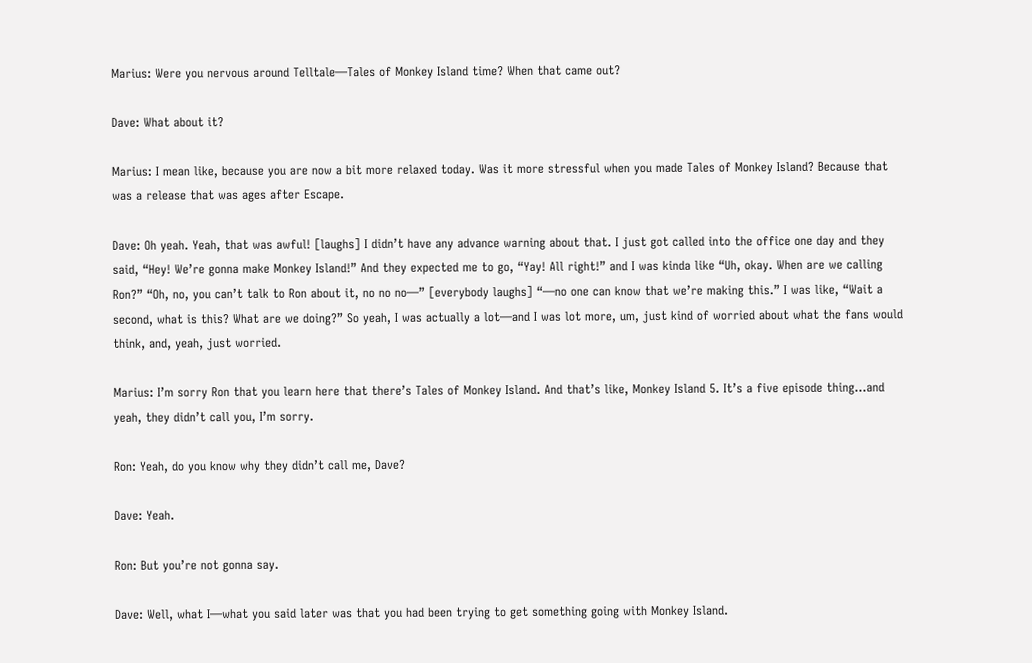Marius: Were you nervous around Telltale—Tales of Monkey Island time? When that came out?

Dave: What about it?

Marius: I mean like, because you are now a bit more relaxed today. Was it more stressful when you made Tales of Monkey Island? Because that was a release that was ages after Escape.

Dave: Oh yeah. Yeah, that was awful! [laughs] I didn’t have any advance warning about that. I just got called into the office one day and they said, “Hey! We’re gonna make Monkey Island!” And they expected me to go, “Yay! All right!” and I was kinda like “Uh, okay. When are we calling Ron?” “Oh, no, you can’t talk to Ron about it, no no no—” [everybody laughs] “—no one can know that we’re making this.” I was like, “Wait a second, what is this? What are we doing?” So yeah, I was actually a lot—and I was lot more, um, just kind of worried about what the fans would think, and, yeah, just worried.

Marius: I’m sorry Ron that you learn here that there’s Tales of Monkey Island. And that’s like, Monkey Island 5. It’s a five episode thing…and yeah, they didn’t call you, I’m sorry.

Ron: Yeah, do you know why they didn’t call me, Dave?

Dave: Yeah.

Ron: But you’re not gonna say.

Dave: Well, what I—what you said later was that you had been trying to get something going with Monkey Island.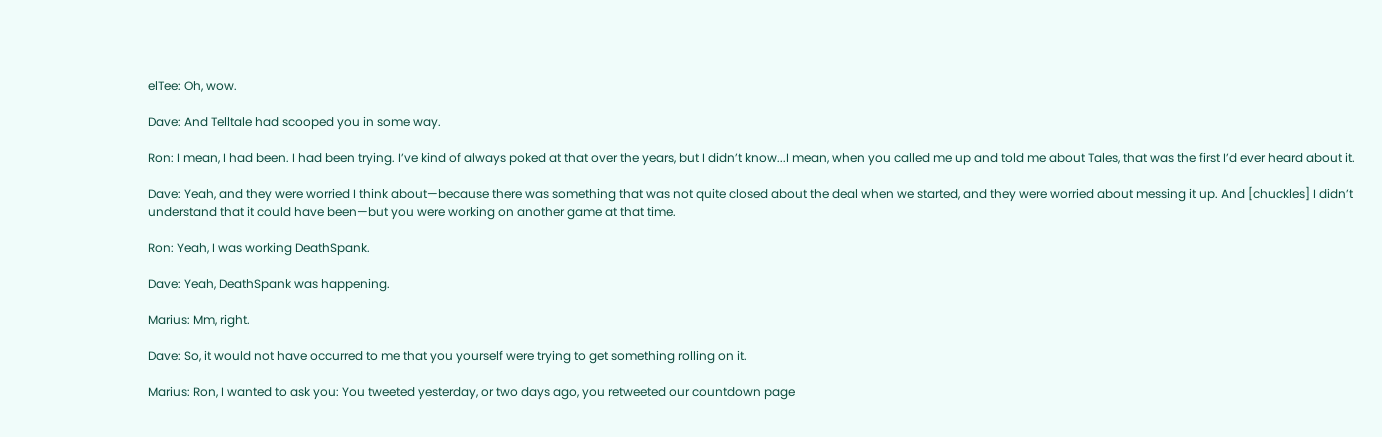elTee: Oh, wow.

Dave: And Telltale had scooped you in some way.

Ron: I mean, I had been. I had been trying. I’ve kind of always poked at that over the years, but I didn’t know...I mean, when you called me up and told me about Tales, that was the first I’d ever heard about it.

Dave: Yeah, and they were worried I think about—because there was something that was not quite closed about the deal when we started, and they were worried about messing it up. And [chuckles] I didn’t understand that it could have been—but you were working on another game at that time.

Ron: Yeah, I was working DeathSpank.

Dave: Yeah, DeathSpank was happening.

Marius: Mm, right.

Dave: So, it would not have occurred to me that you yourself were trying to get something rolling on it.

Marius: Ron, I wanted to ask you: You tweeted yesterday, or two days ago, you retweeted our countdown page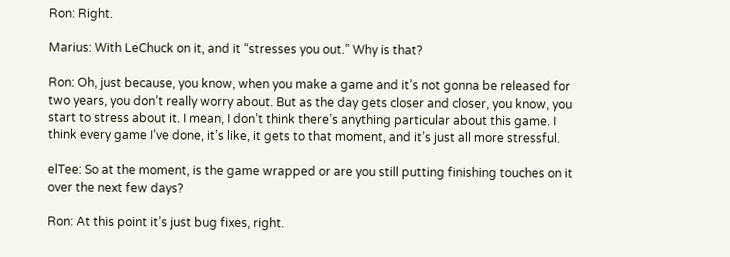Ron: Right.

Marius: With LeChuck on it, and it “stresses you out.” Why is that?

Ron: Oh, just because, you know, when you make a game and it’s not gonna be released for two years, you don’t really worry about. But as the day gets closer and closer, you know, you start to stress about it. I mean, I don’t think there’s anything particular about this game. I think every game I’ve done, it’s like, it gets to that moment, and it’s just all more stressful.

elTee: So at the moment, is the game wrapped or are you still putting finishing touches on it over the next few days?

Ron: At this point it’s just bug fixes, right.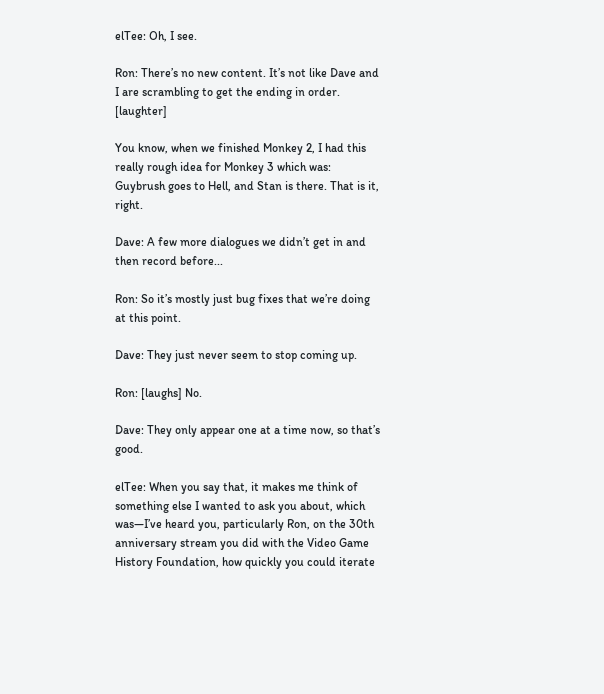elTee: Oh, I see.

Ron: There’s no new content. It’s not like Dave and I are scrambling to get the ending in order. [laughter]

You know, when we finished Monkey 2, I had this really rough idea for Monkey 3 which was: Guybrush goes to Hell, and Stan is there. That is it, right.

Dave: A few more dialogues we didn’t get in and then record before...

Ron: So it’s mostly just bug fixes that we’re doing at this point.

Dave: They just never seem to stop coming up.

Ron: [laughs] No.

Dave: They only appear one at a time now, so that’s good.

elTee: When you say that, it makes me think of something else I wanted to ask you about, which was—I’ve heard you, particularly Ron, on the 30th anniversary stream you did with the Video Game History Foundation, how quickly you could iterate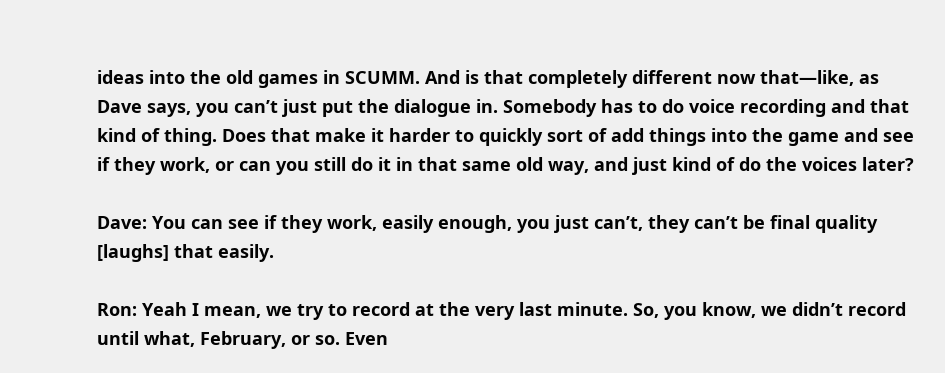ideas into the old games in SCUMM. And is that completely different now that—like, as Dave says, you can’t just put the dialogue in. Somebody has to do voice recording and that kind of thing. Does that make it harder to quickly sort of add things into the game and see if they work, or can you still do it in that same old way, and just kind of do the voices later?

Dave: You can see if they work, easily enough, you just can’t, they can’t be final quality [laughs] that easily.

Ron: Yeah I mean, we try to record at the very last minute. So, you know, we didn’t record until what, February, or so. Even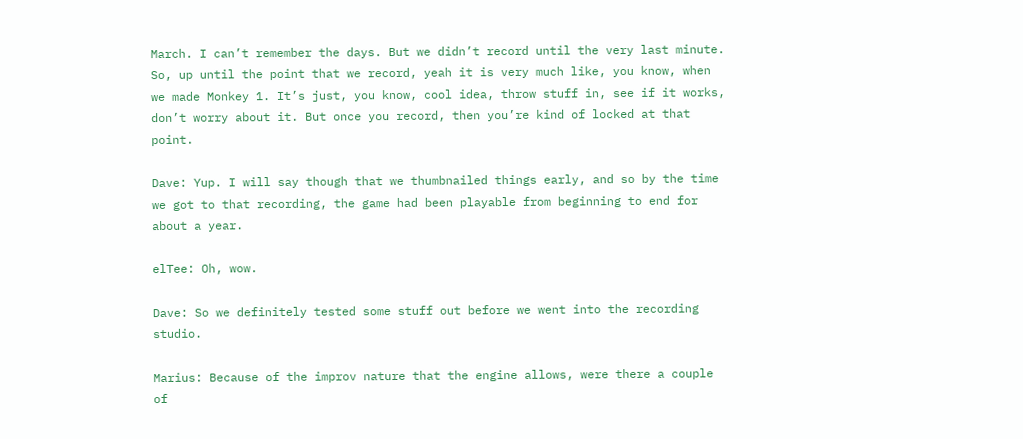March. I can’t remember the days. But we didn’t record until the very last minute. So, up until the point that we record, yeah it is very much like, you know, when we made Monkey 1. It’s just, you know, cool idea, throw stuff in, see if it works, don’t worry about it. But once you record, then you’re kind of locked at that point.

Dave: Yup. I will say though that we thumbnailed things early, and so by the time we got to that recording, the game had been playable from beginning to end for about a year.

elTee: Oh, wow.

Dave: So we definitely tested some stuff out before we went into the recording studio.

Marius: Because of the improv nature that the engine allows, were there a couple of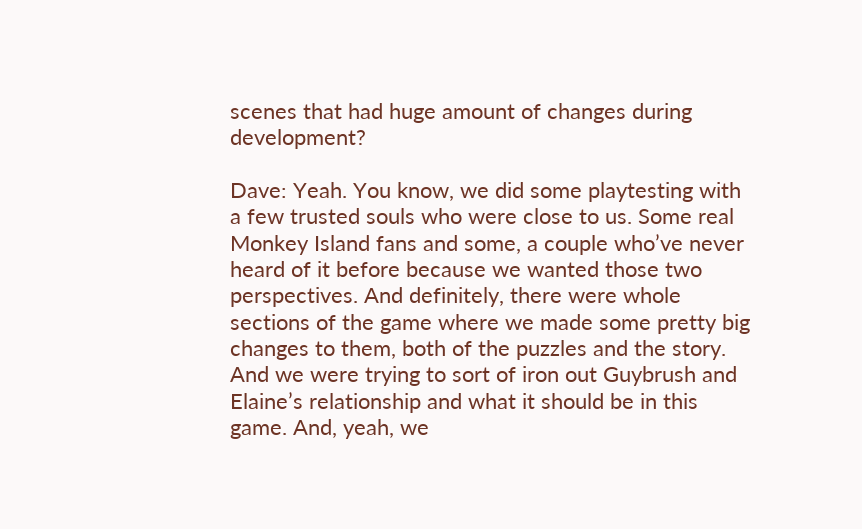scenes that had huge amount of changes during development?

Dave: Yeah. You know, we did some playtesting with a few trusted souls who were close to us. Some real Monkey Island fans and some, a couple who’ve never heard of it before because we wanted those two perspectives. And definitely, there were whole sections of the game where we made some pretty big changes to them, both of the puzzles and the story. And we were trying to sort of iron out Guybrush and Elaine’s relationship and what it should be in this game. And, yeah, we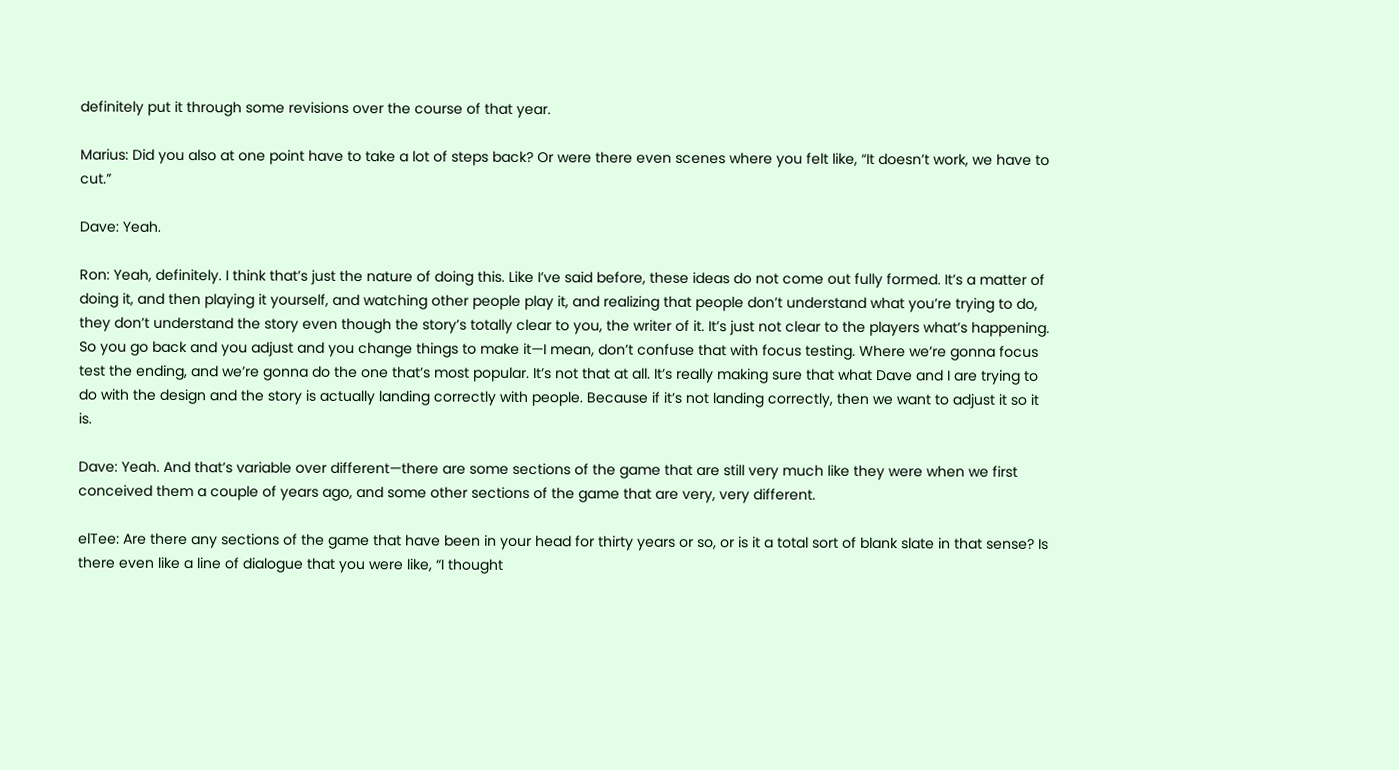definitely put it through some revisions over the course of that year.

Marius: Did you also at one point have to take a lot of steps back? Or were there even scenes where you felt like, “It doesn’t work, we have to cut.”

Dave: Yeah.

Ron: Yeah, definitely. I think that’s just the nature of doing this. Like I’ve said before, these ideas do not come out fully formed. It’s a matter of doing it, and then playing it yourself, and watching other people play it, and realizing that people don’t understand what you’re trying to do, they don’t understand the story even though the story’s totally clear to you, the writer of it. It’s just not clear to the players what’s happening. So you go back and you adjust and you change things to make it—I mean, don’t confuse that with focus testing. Where we’re gonna focus test the ending, and we’re gonna do the one that’s most popular. It’s not that at all. It’s really making sure that what Dave and I are trying to do with the design and the story is actually landing correctly with people. Because if it’s not landing correctly, then we want to adjust it so it is.

Dave: Yeah. And that’s variable over different—there are some sections of the game that are still very much like they were when we first conceived them a couple of years ago, and some other sections of the game that are very, very different.

elTee: Are there any sections of the game that have been in your head for thirty years or so, or is it a total sort of blank slate in that sense? Is there even like a line of dialogue that you were like, “I thought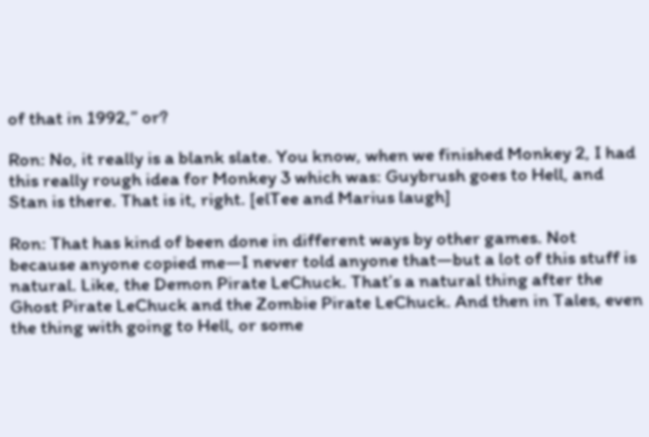of that in 1992,” or?

Ron: No, it really is a blank slate. You know, when we finished Monkey 2, I had this really rough idea for Monkey 3 which was: Guybrush goes to Hell, and Stan is there. That is it, right. [elTee and Marius laugh]

Ron: That has kind of been done in different ways by other games. Not because anyone copied me—I never told anyone that—but a lot of this stuff is natural. Like, the Demon Pirate LeChuck. That’s a natural thing after the Ghost Pirate LeChuck and the Zombie Pirate LeChuck. And then in Tales, even the thing with going to Hell, or some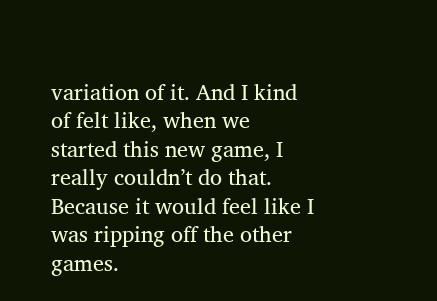variation of it. And I kind of felt like, when we started this new game, I really couldn’t do that. Because it would feel like I was ripping off the other games.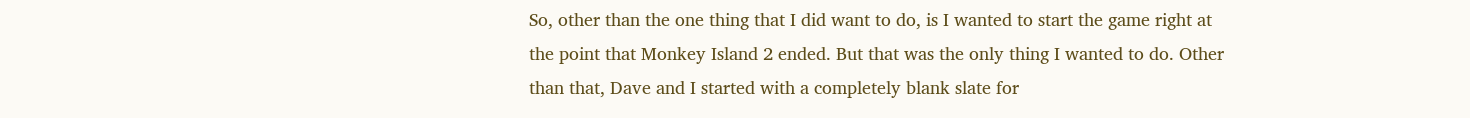So, other than the one thing that I did want to do, is I wanted to start the game right at the point that Monkey Island 2 ended. But that was the only thing I wanted to do. Other than that, Dave and I started with a completely blank slate for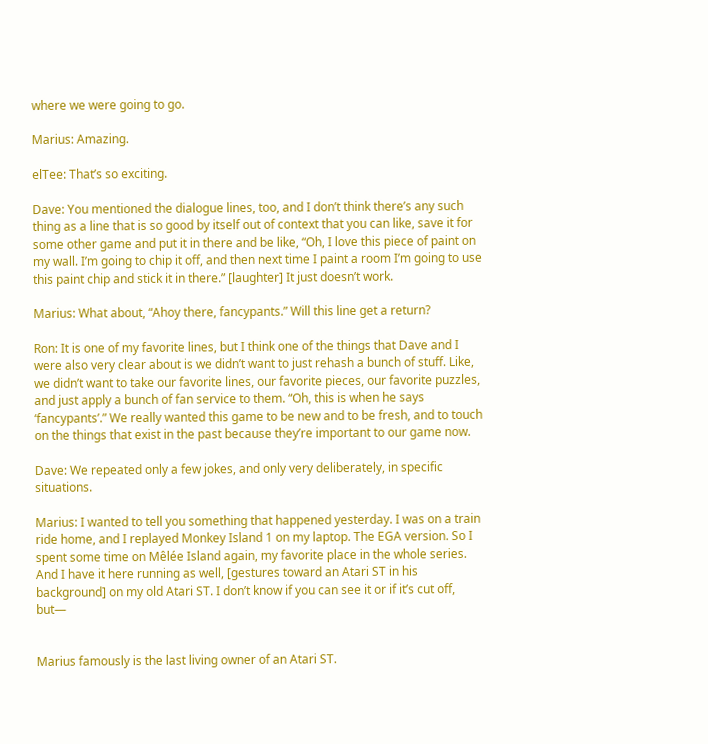where we were going to go.

Marius: Amazing.

elTee: That’s so exciting.

Dave: You mentioned the dialogue lines, too, and I don’t think there’s any such thing as a line that is so good by itself out of context that you can like, save it for some other game and put it in there and be like, “Oh, I love this piece of paint on my wall. I’m going to chip it off, and then next time I paint a room I’m going to use this paint chip and stick it in there.” [laughter] It just doesn’t work.

Marius: What about, “Ahoy there, fancypants.” Will this line get a return?

Ron: It is one of my favorite lines, but I think one of the things that Dave and I were also very clear about is we didn’t want to just rehash a bunch of stuff. Like, we didn’t want to take our favorite lines, our favorite pieces, our favorite puzzles, and just apply a bunch of fan service to them. “Oh, this is when he says ‘fancypants’.” We really wanted this game to be new and to be fresh, and to touch on the things that exist in the past because they’re important to our game now.

Dave: We repeated only a few jokes, and only very deliberately, in specific situations.

Marius: I wanted to tell you something that happened yesterday. I was on a train ride home, and I replayed Monkey Island 1 on my laptop. The EGA version. So I spent some time on Mêlée Island again, my favorite place in the whole series. And I have it here running as well, [gestures toward an Atari ST in his background] on my old Atari ST. I don’t know if you can see it or if it’s cut off, but—


Marius famously is the last living owner of an Atari ST.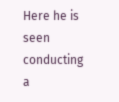Here he is seen conducting a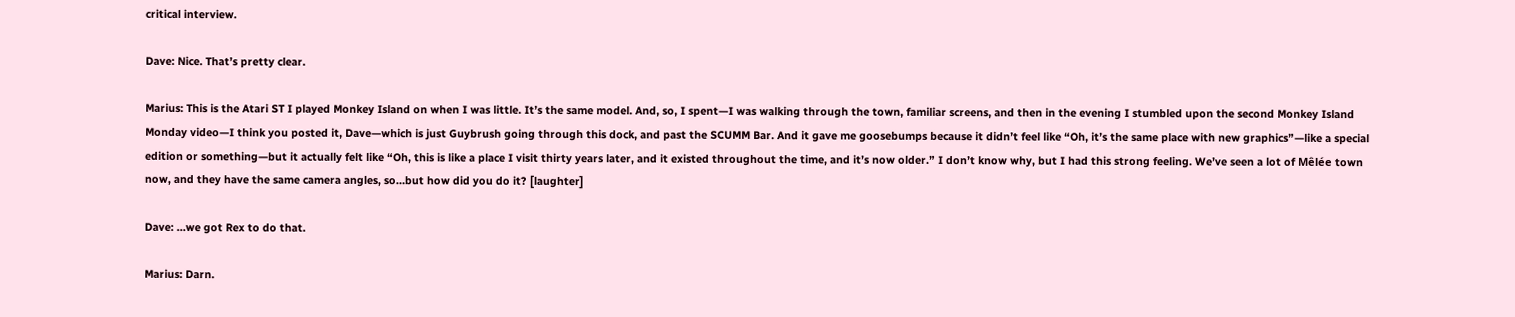critical interview.

Dave: Nice. That’s pretty clear.

Marius: This is the Atari ST I played Monkey Island on when I was little. It’s the same model. And, so, I spent—I was walking through the town, familiar screens, and then in the evening I stumbled upon the second Monkey Island Monday video—I think you posted it, Dave—which is just Guybrush going through this dock, and past the SCUMM Bar. And it gave me goosebumps because it didn’t feel like “Oh, it’s the same place with new graphics”—like a special edition or something—but it actually felt like “Oh, this is like a place I visit thirty years later, and it existed throughout the time, and it’s now older.” I don’t know why, but I had this strong feeling. We’ve seen a lot of Mêlée town now, and they have the same camera angles, so…but how did you do it? [laughter]

Dave: …we got Rex to do that.

Marius: Darn.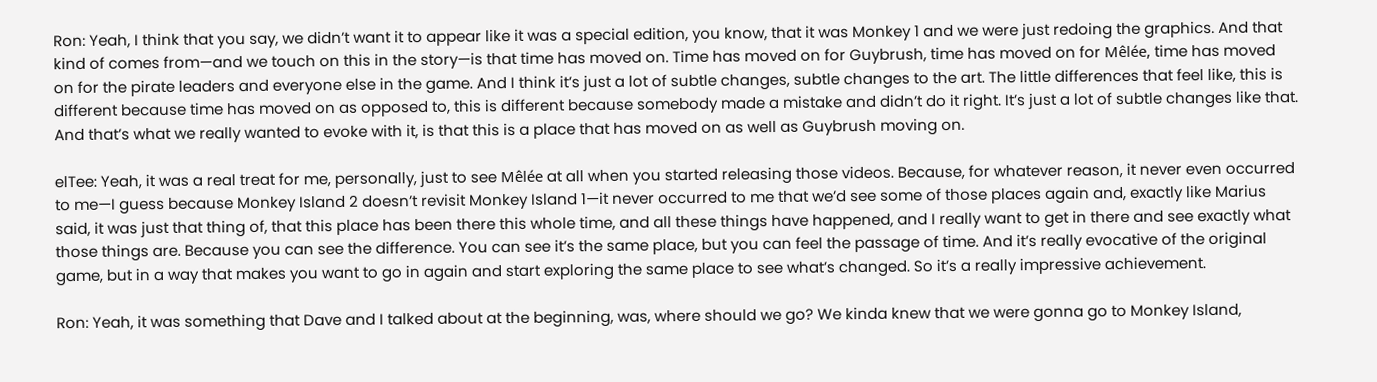Ron: Yeah, I think that you say, we didn’t want it to appear like it was a special edition, you know, that it was Monkey 1 and we were just redoing the graphics. And that kind of comes from—and we touch on this in the story—is that time has moved on. Time has moved on for Guybrush, time has moved on for Mêlée, time has moved on for the pirate leaders and everyone else in the game. And I think it’s just a lot of subtle changes, subtle changes to the art. The little differences that feel like, this is different because time has moved on as opposed to, this is different because somebody made a mistake and didn’t do it right. It’s just a lot of subtle changes like that. And that’s what we really wanted to evoke with it, is that this is a place that has moved on as well as Guybrush moving on.

elTee: Yeah, it was a real treat for me, personally, just to see Mêlée at all when you started releasing those videos. Because, for whatever reason, it never even occurred to me—I guess because Monkey Island 2 doesn’t revisit Monkey Island 1—it never occurred to me that we’d see some of those places again and, exactly like Marius said, it was just that thing of, that this place has been there this whole time, and all these things have happened, and I really want to get in there and see exactly what those things are. Because you can see the difference. You can see it’s the same place, but you can feel the passage of time. And it’s really evocative of the original game, but in a way that makes you want to go in again and start exploring the same place to see what’s changed. So it’s a really impressive achievement.

Ron: Yeah, it was something that Dave and I talked about at the beginning, was, where should we go? We kinda knew that we were gonna go to Monkey Island,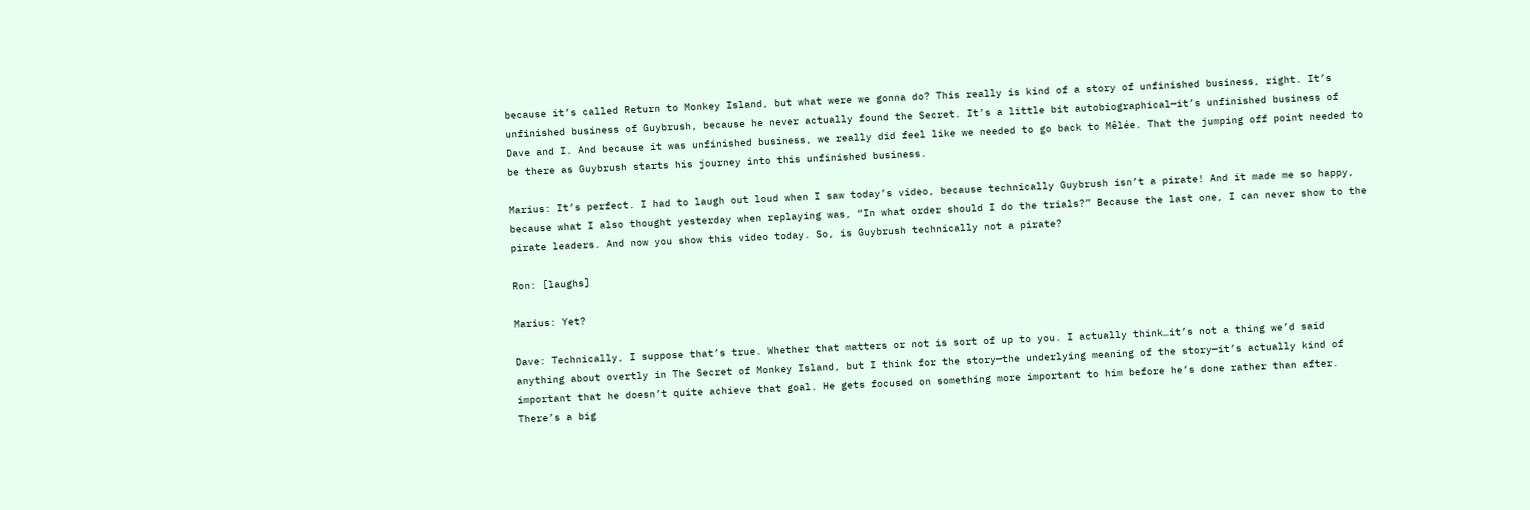because it’s called Return to Monkey Island, but what were we gonna do? This really is kind of a story of unfinished business, right. It’s unfinished business of Guybrush, because he never actually found the Secret. It’s a little bit autobiographical—it’s unfinished business of Dave and I. And because it was unfinished business, we really did feel like we needed to go back to Mêlée. That the jumping off point needed to be there as Guybrush starts his journey into this unfinished business.

Marius: It’s perfect. I had to laugh out loud when I saw today’s video, because technically Guybrush isn’t a pirate! And it made me so happy, because what I also thought yesterday when replaying was, “In what order should I do the trials?” Because the last one, I can never show to the pirate leaders. And now you show this video today. So, is Guybrush technically not a pirate?

Ron: [laughs]

Marius: Yet?

Dave: Technically, I suppose that’s true. Whether that matters or not is sort of up to you. I actually think…it’s not a thing we’d said anything about overtly in The Secret of Monkey Island, but I think for the story—the underlying meaning of the story—it’s actually kind of important that he doesn’t quite achieve that goal. He gets focused on something more important to him before he’s done rather than after. There’s a big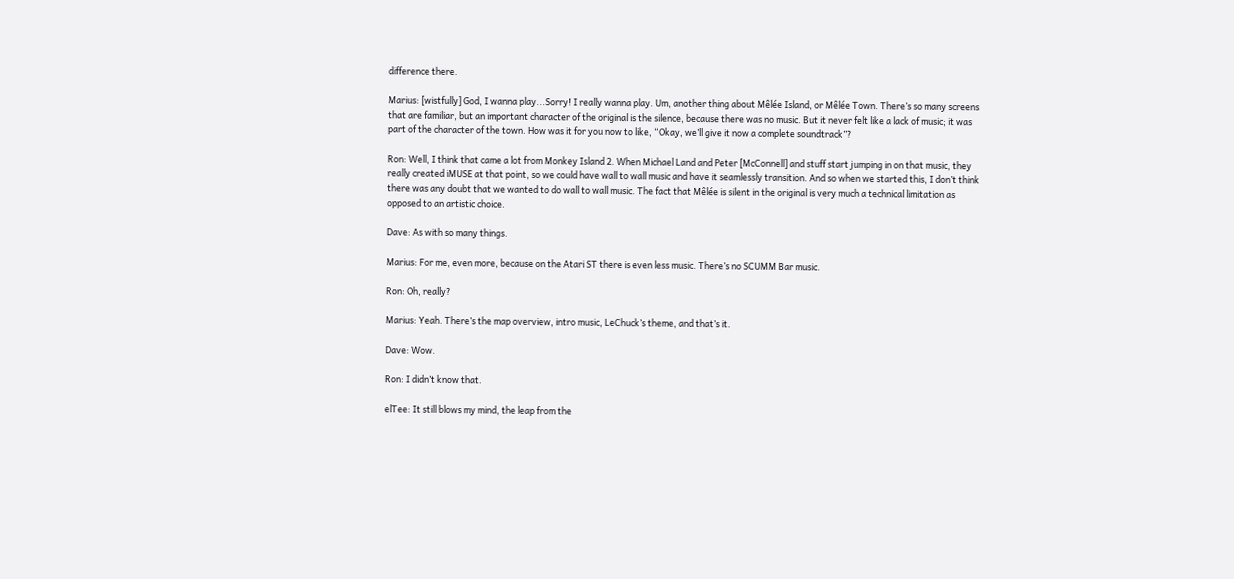difference there.

Marius: [wistfully] God, I wanna play...Sorry! I really wanna play. Um, another thing about Mêlée Island, or Mêlée Town. There’s so many screens that are familiar, but an important character of the original is the silence, because there was no music. But it never felt like a lack of music; it was part of the character of the town. How was it for you now to like, “Okay, we’ll give it now a complete soundtrack”?

Ron: Well, I think that came a lot from Monkey Island 2. When Michael Land and Peter [McConnell] and stuff start jumping in on that music, they really created iMUSE at that point, so we could have wall to wall music and have it seamlessly transition. And so when we started this, I don’t think there was any doubt that we wanted to do wall to wall music. The fact that Mêlée is silent in the original is very much a technical limitation as opposed to an artistic choice.

Dave: As with so many things.

Marius: For me, even more, because on the Atari ST there is even less music. There’s no SCUMM Bar music.

Ron: Oh, really?

Marius: Yeah. There’s the map overview, intro music, LeChuck’s theme, and that’s it.

Dave: Wow.

Ron: I didn’t know that.

elTee: It still blows my mind, the leap from the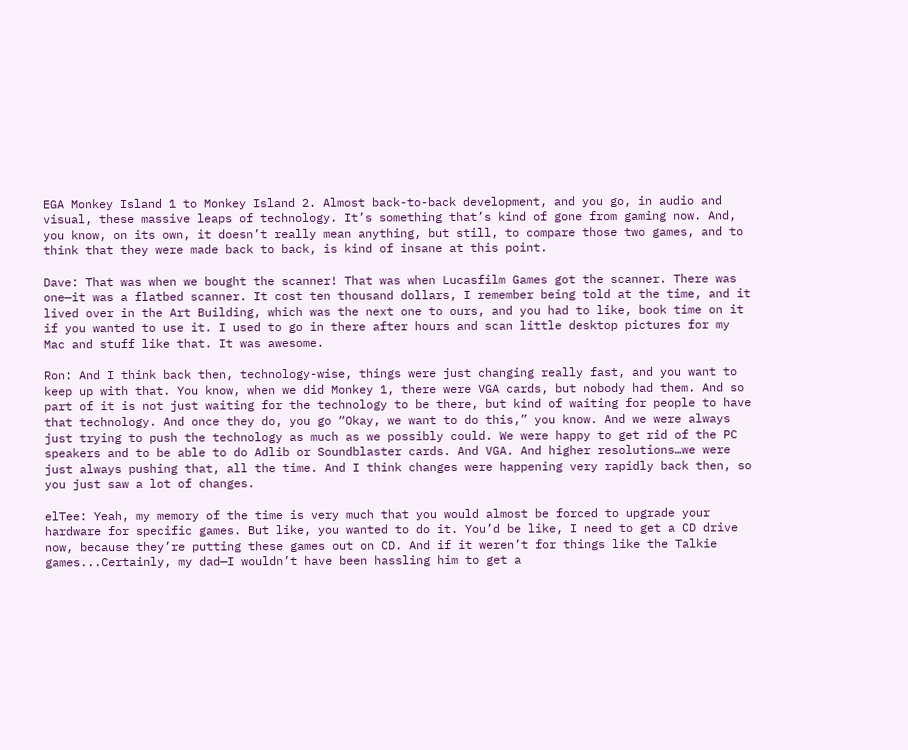EGA Monkey Island 1 to Monkey Island 2. Almost back-to-back development, and you go, in audio and visual, these massive leaps of technology. It’s something that’s kind of gone from gaming now. And, you know, on its own, it doesn’t really mean anything, but still, to compare those two games, and to think that they were made back to back, is kind of insane at this point.

Dave: That was when we bought the scanner! That was when Lucasfilm Games got the scanner. There was one—it was a flatbed scanner. It cost ten thousand dollars, I remember being told at the time, and it lived over in the Art Building, which was the next one to ours, and you had to like, book time on it if you wanted to use it. I used to go in there after hours and scan little desktop pictures for my Mac and stuff like that. It was awesome.

Ron: And I think back then, technology-wise, things were just changing really fast, and you want to keep up with that. You know, when we did Monkey 1, there were VGA cards, but nobody had them. And so part of it is not just waiting for the technology to be there, but kind of waiting for people to have that technology. And once they do, you go “Okay, we want to do this,” you know. And we were always just trying to push the technology as much as we possibly could. We were happy to get rid of the PC speakers and to be able to do Adlib or Soundblaster cards. And VGA. And higher resolutions…we were just always pushing that, all the time. And I think changes were happening very rapidly back then, so you just saw a lot of changes.

elTee: Yeah, my memory of the time is very much that you would almost be forced to upgrade your hardware for specific games. But like, you wanted to do it. You’d be like, I need to get a CD drive now, because they’re putting these games out on CD. And if it weren’t for things like the Talkie games...Certainly, my dad—I wouldn’t have been hassling him to get a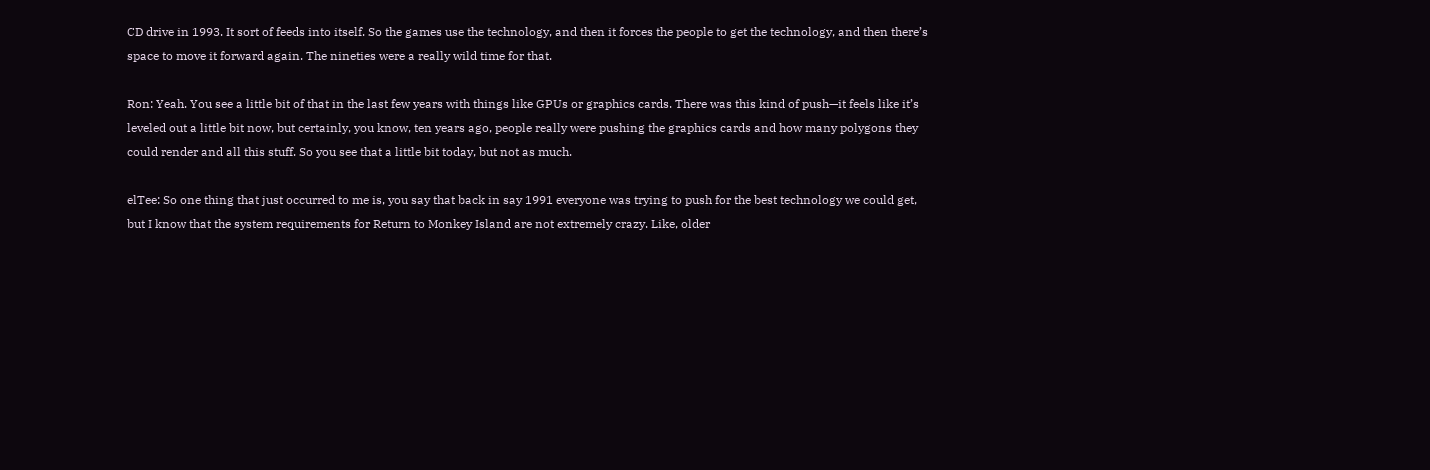CD drive in 1993. It sort of feeds into itself. So the games use the technology, and then it forces the people to get the technology, and then there’s space to move it forward again. The nineties were a really wild time for that.

Ron: Yeah. You see a little bit of that in the last few years with things like GPUs or graphics cards. There was this kind of push—it feels like it’s leveled out a little bit now, but certainly, you know, ten years ago, people really were pushing the graphics cards and how many polygons they could render and all this stuff. So you see that a little bit today, but not as much.

elTee: So one thing that just occurred to me is, you say that back in say 1991 everyone was trying to push for the best technology we could get, but I know that the system requirements for Return to Monkey Island are not extremely crazy. Like, older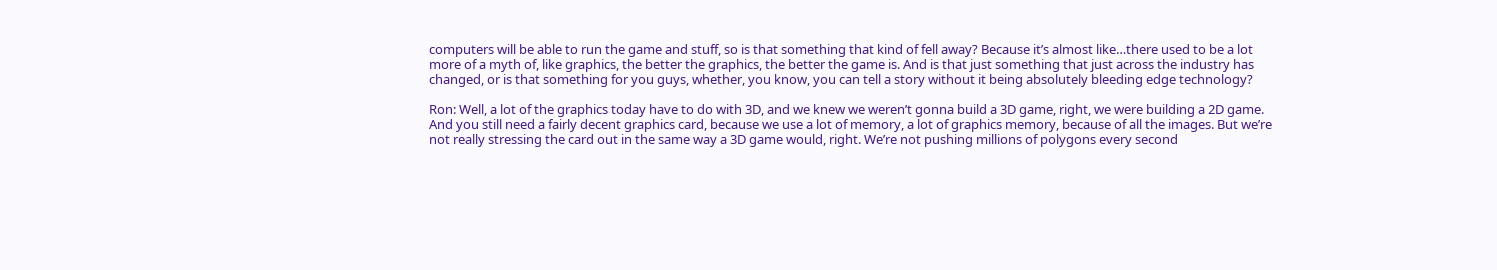computers will be able to run the game and stuff, so is that something that kind of fell away? Because it’s almost like…there used to be a lot more of a myth of, like graphics, the better the graphics, the better the game is. And is that just something that just across the industry has changed, or is that something for you guys, whether, you know, you can tell a story without it being absolutely bleeding edge technology?

Ron: Well, a lot of the graphics today have to do with 3D, and we knew we weren’t gonna build a 3D game, right, we were building a 2D game. And you still need a fairly decent graphics card, because we use a lot of memory, a lot of graphics memory, because of all the images. But we’re not really stressing the card out in the same way a 3D game would, right. We’re not pushing millions of polygons every second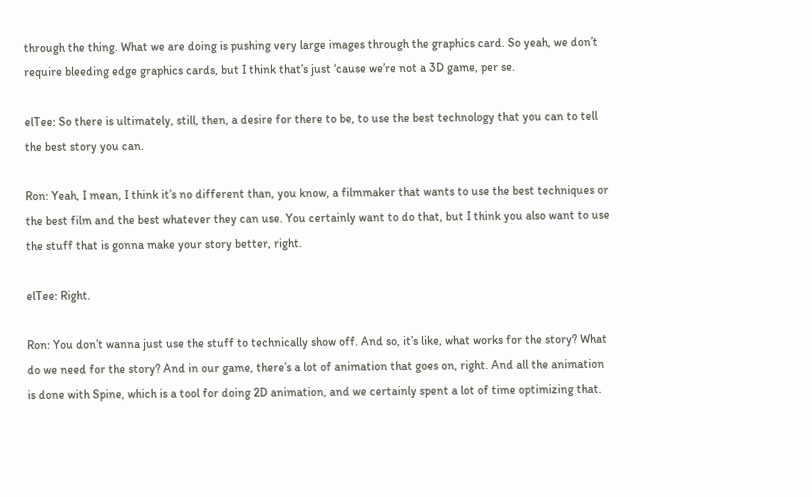through the thing. What we are doing is pushing very large images through the graphics card. So yeah, we don’t require bleeding edge graphics cards, but I think that’s just ‘cause we’re not a 3D game, per se.

elTee: So there is ultimately, still, then, a desire for there to be, to use the best technology that you can to tell the best story you can.

Ron: Yeah, I mean, I think it’s no different than, you know, a filmmaker that wants to use the best techniques or the best film and the best whatever they can use. You certainly want to do that, but I think you also want to use the stuff that is gonna make your story better, right.

elTee: Right.

Ron: You don’t wanna just use the stuff to technically show off. And so, it’s like, what works for the story? What do we need for the story? And in our game, there’s a lot of animation that goes on, right. And all the animation is done with Spine, which is a tool for doing 2D animation, and we certainly spent a lot of time optimizing that.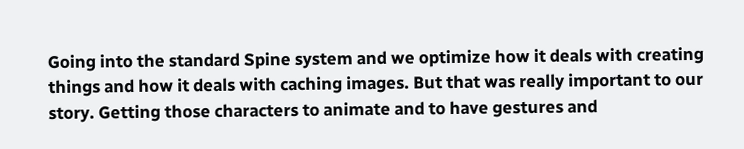Going into the standard Spine system and we optimize how it deals with creating things and how it deals with caching images. But that was really important to our story. Getting those characters to animate and to have gestures and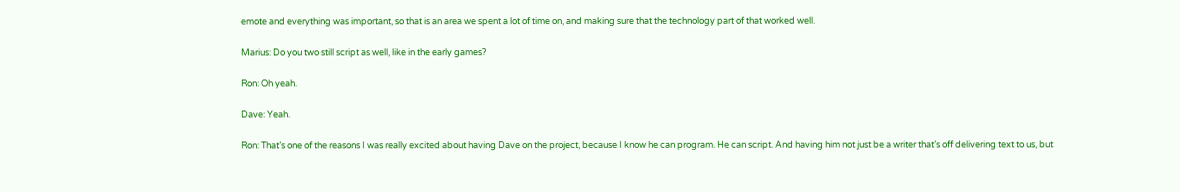emote and everything was important, so that is an area we spent a lot of time on, and making sure that the technology part of that worked well.

Marius: Do you two still script as well, like in the early games?

Ron: Oh yeah.

Dave: Yeah.

Ron: That’s one of the reasons I was really excited about having Dave on the project, because I know he can program. He can script. And having him not just be a writer that’s off delivering text to us, but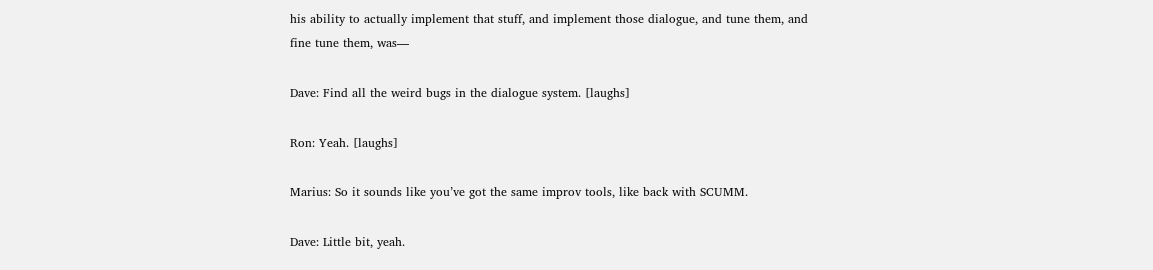his ability to actually implement that stuff, and implement those dialogue, and tune them, and fine tune them, was—

Dave: Find all the weird bugs in the dialogue system. [laughs]

Ron: Yeah. [laughs]

Marius: So it sounds like you’ve got the same improv tools, like back with SCUMM.

Dave: Little bit, yeah.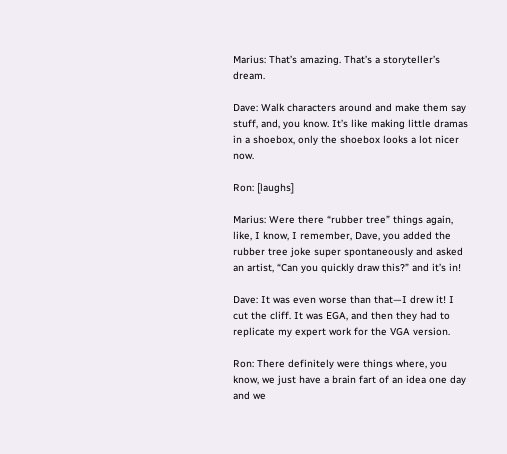Marius: That’s amazing. That’s a storyteller’s dream.

Dave: Walk characters around and make them say stuff, and, you know. It’s like making little dramas in a shoebox, only the shoebox looks a lot nicer now.

Ron: [laughs]

Marius: Were there “rubber tree” things again, like, I know, I remember, Dave, you added the rubber tree joke super spontaneously and asked an artist, “Can you quickly draw this?” and it’s in!

Dave: It was even worse than that—I drew it! I cut the cliff. It was EGA, and then they had to replicate my expert work for the VGA version.

Ron: There definitely were things where, you know, we just have a brain fart of an idea one day and we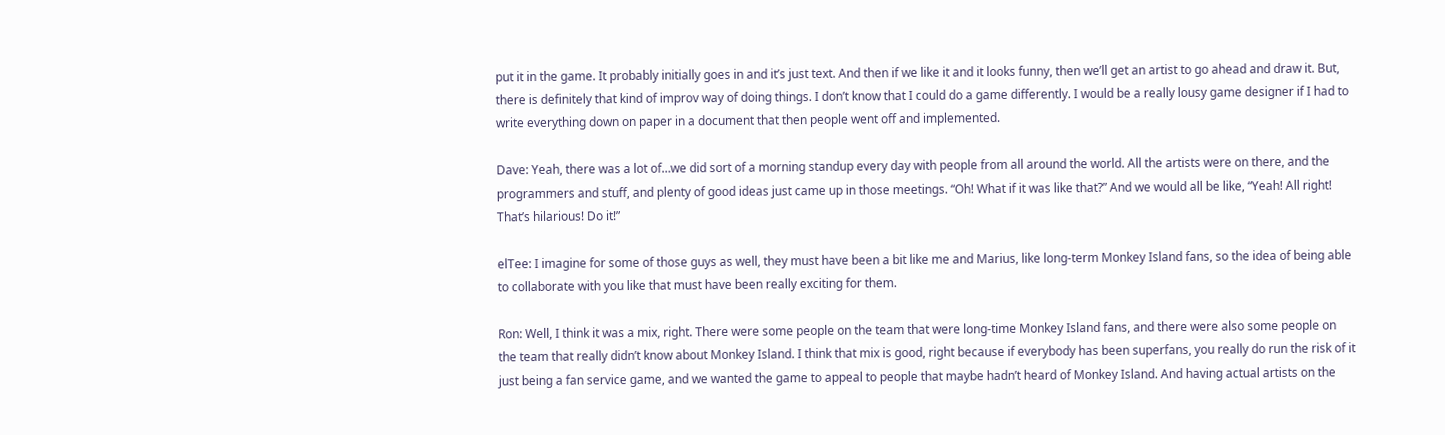put it in the game. It probably initially goes in and it’s just text. And then if we like it and it looks funny, then we’ll get an artist to go ahead and draw it. But, there is definitely that kind of improv way of doing things. I don’t know that I could do a game differently. I would be a really lousy game designer if I had to write everything down on paper in a document that then people went off and implemented.

Dave: Yeah, there was a lot of…we did sort of a morning standup every day with people from all around the world. All the artists were on there, and the programmers and stuff, and plenty of good ideas just came up in those meetings. “Oh! What if it was like that?” And we would all be like, “Yeah! All right! That’s hilarious! Do it!”

elTee: I imagine for some of those guys as well, they must have been a bit like me and Marius, like long-term Monkey Island fans, so the idea of being able to collaborate with you like that must have been really exciting for them.

Ron: Well, I think it was a mix, right. There were some people on the team that were long-time Monkey Island fans, and there were also some people on the team that really didn’t know about Monkey Island. I think that mix is good, right because if everybody has been superfans, you really do run the risk of it just being a fan service game, and we wanted the game to appeal to people that maybe hadn’t heard of Monkey Island. And having actual artists on the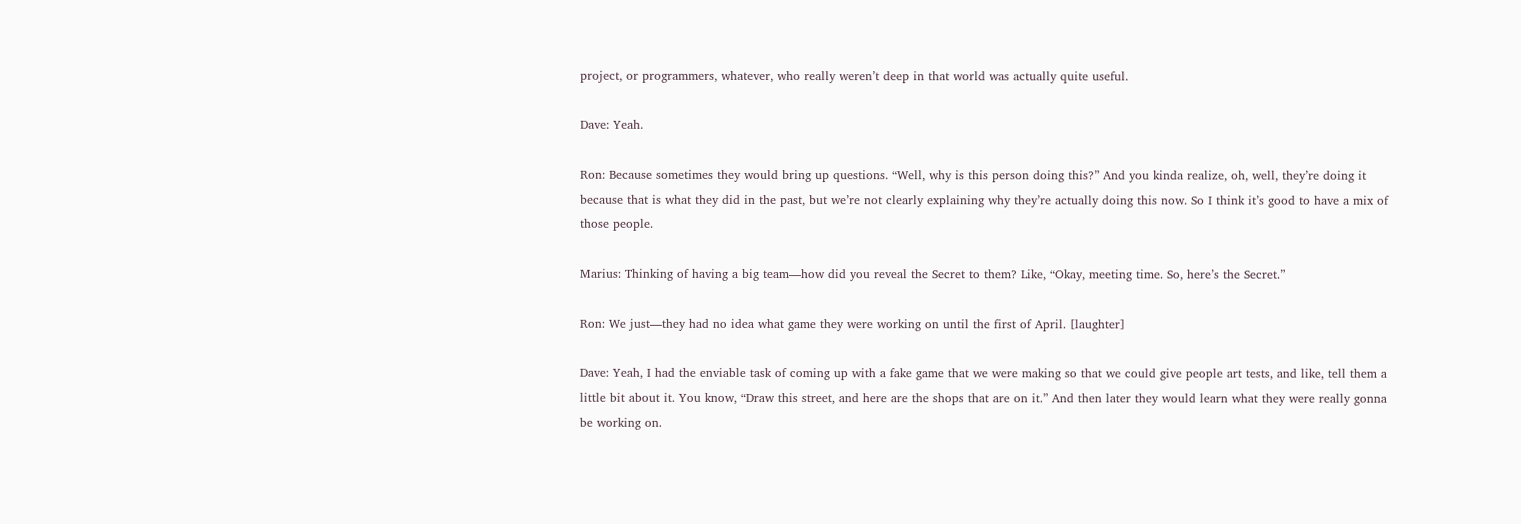project, or programmers, whatever, who really weren’t deep in that world was actually quite useful.

Dave: Yeah.

Ron: Because sometimes they would bring up questions. “Well, why is this person doing this?” And you kinda realize, oh, well, they’re doing it because that is what they did in the past, but we’re not clearly explaining why they’re actually doing this now. So I think it’s good to have a mix of those people.

Marius: Thinking of having a big team—how did you reveal the Secret to them? Like, “Okay, meeting time. So, here’s the Secret.”

Ron: We just—they had no idea what game they were working on until the first of April. [laughter]

Dave: Yeah, I had the enviable task of coming up with a fake game that we were making so that we could give people art tests, and like, tell them a little bit about it. You know, “Draw this street, and here are the shops that are on it.” And then later they would learn what they were really gonna be working on.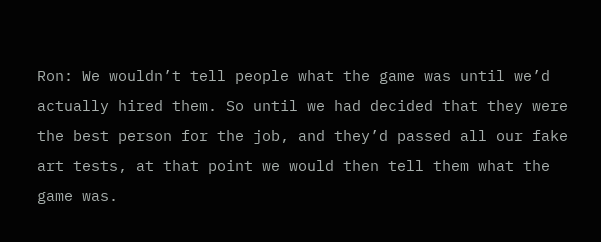Ron: We wouldn’t tell people what the game was until we’d actually hired them. So until we had decided that they were the best person for the job, and they’d passed all our fake art tests, at that point we would then tell them what the game was.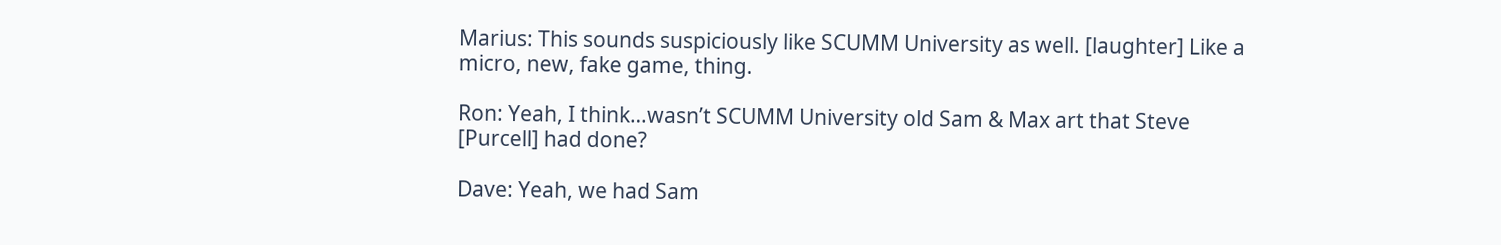Marius: This sounds suspiciously like SCUMM University as well. [laughter] Like a micro, new, fake game, thing.

Ron: Yeah, I think…wasn’t SCUMM University old Sam & Max art that Steve [Purcell] had done?

Dave: Yeah, we had Sam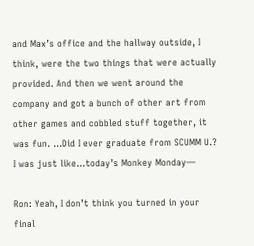and Max’s office and the hallway outside, I think, were the two things that were actually provided. And then we went around the company and got a bunch of other art from other games and cobbled stuff together, it was fun. …Did I ever graduate from SCUMM U.? I was just like…today’s Monkey Monday—

Ron: Yeah, I don’t think you turned in your final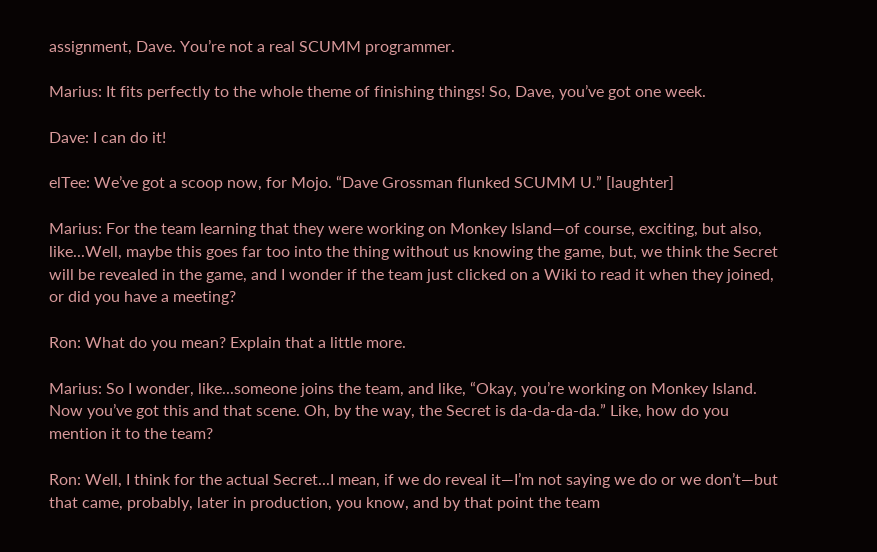assignment, Dave. You’re not a real SCUMM programmer.

Marius: It fits perfectly to the whole theme of finishing things! So, Dave, you’ve got one week.

Dave: I can do it!

elTee: We’ve got a scoop now, for Mojo. “Dave Grossman flunked SCUMM U.” [laughter]

Marius: For the team learning that they were working on Monkey Island—of course, exciting, but also, like...Well, maybe this goes far too into the thing without us knowing the game, but, we think the Secret will be revealed in the game, and I wonder if the team just clicked on a Wiki to read it when they joined, or did you have a meeting?

Ron: What do you mean? Explain that a little more.

Marius: So I wonder, like...someone joins the team, and like, “Okay, you’re working on Monkey Island. Now you’ve got this and that scene. Oh, by the way, the Secret is da-da-da-da.” Like, how do you mention it to the team?

Ron: Well, I think for the actual Secret...I mean, if we do reveal it—I’m not saying we do or we don’t—but that came, probably, later in production, you know, and by that point the team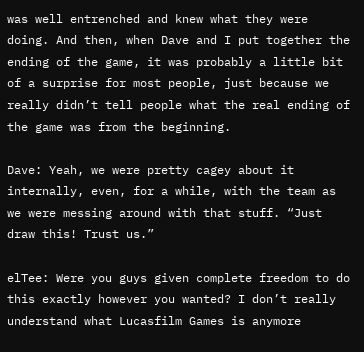was well entrenched and knew what they were doing. And then, when Dave and I put together the ending of the game, it was probably a little bit of a surprise for most people, just because we really didn’t tell people what the real ending of the game was from the beginning.

Dave: Yeah, we were pretty cagey about it internally, even, for a while, with the team as we were messing around with that stuff. “Just draw this! Trust us.”

elTee: Were you guys given complete freedom to do this exactly however you wanted? I don’t really understand what Lucasfilm Games is anymore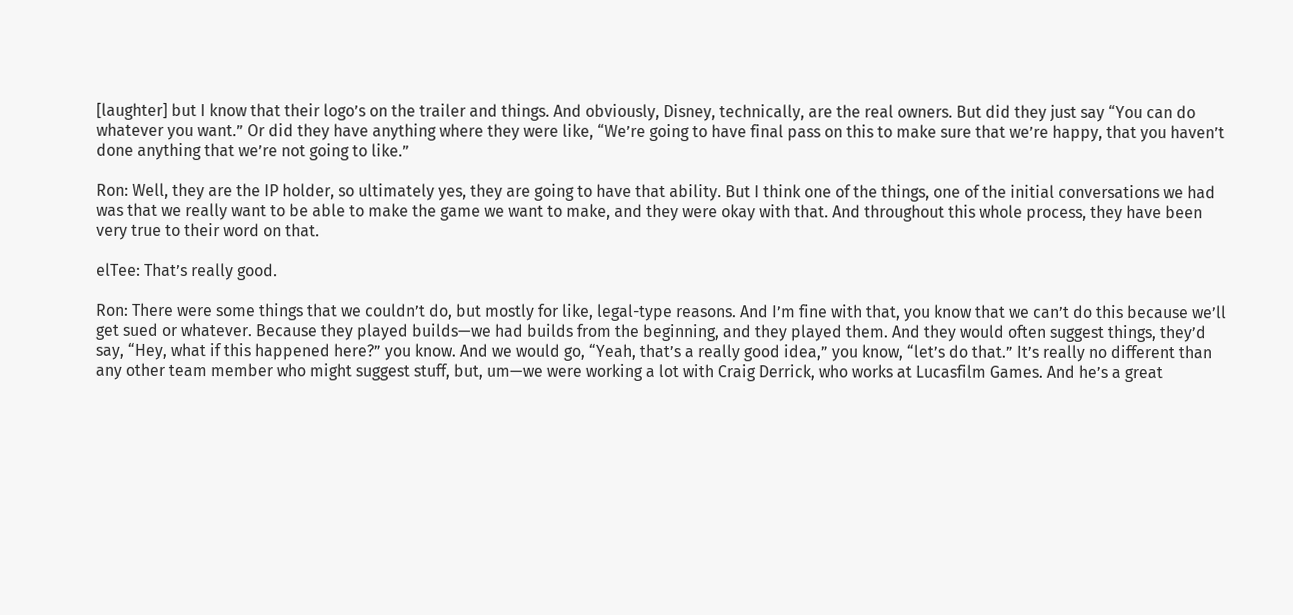[laughter] but I know that their logo’s on the trailer and things. And obviously, Disney, technically, are the real owners. But did they just say “You can do whatever you want.” Or did they have anything where they were like, “We’re going to have final pass on this to make sure that we’re happy, that you haven’t done anything that we’re not going to like.”

Ron: Well, they are the IP holder, so ultimately yes, they are going to have that ability. But I think one of the things, one of the initial conversations we had was that we really want to be able to make the game we want to make, and they were okay with that. And throughout this whole process, they have been very true to their word on that.

elTee: That’s really good.

Ron: There were some things that we couldn’t do, but mostly for like, legal-type reasons. And I’m fine with that, you know that we can’t do this because we’ll get sued or whatever. Because they played builds—we had builds from the beginning, and they played them. And they would often suggest things, they’d say, “Hey, what if this happened here?” you know. And we would go, “Yeah, that’s a really good idea,” you know, “let’s do that.” It’s really no different than any other team member who might suggest stuff, but, um—we were working a lot with Craig Derrick, who works at Lucasfilm Games. And he’s a great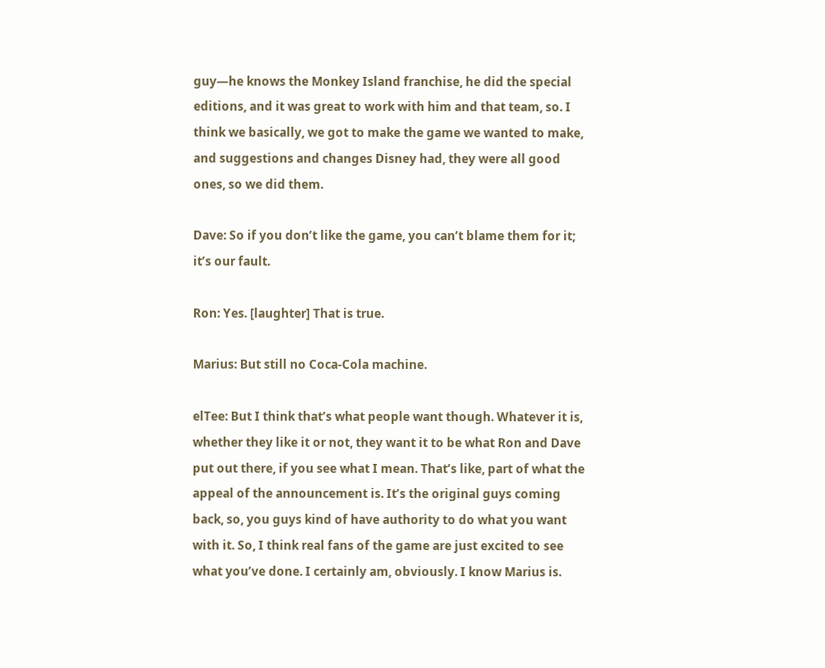guy—he knows the Monkey Island franchise, he did the special editions, and it was great to work with him and that team, so. I think we basically, we got to make the game we wanted to make, and suggestions and changes Disney had, they were all good ones, so we did them.

Dave: So if you don’t like the game, you can’t blame them for it; it’s our fault.

Ron: Yes. [laughter] That is true.

Marius: But still no Coca-Cola machine.

elTee: But I think that’s what people want though. Whatever it is, whether they like it or not, they want it to be what Ron and Dave put out there, if you see what I mean. That’s like, part of what the appeal of the announcement is. It’s the original guys coming back, so, you guys kind of have authority to do what you want with it. So, I think real fans of the game are just excited to see what you’ve done. I certainly am, obviously. I know Marius is.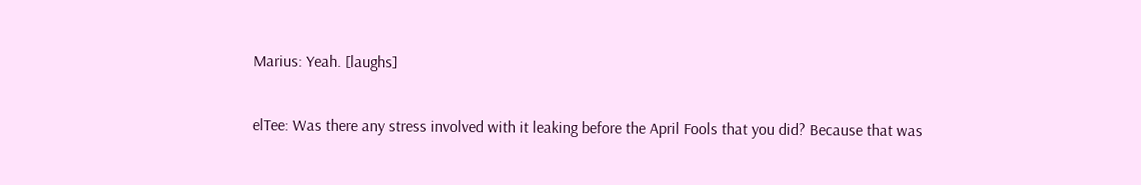Marius: Yeah. [laughs]

elTee: Was there any stress involved with it leaking before the April Fools that you did? Because that was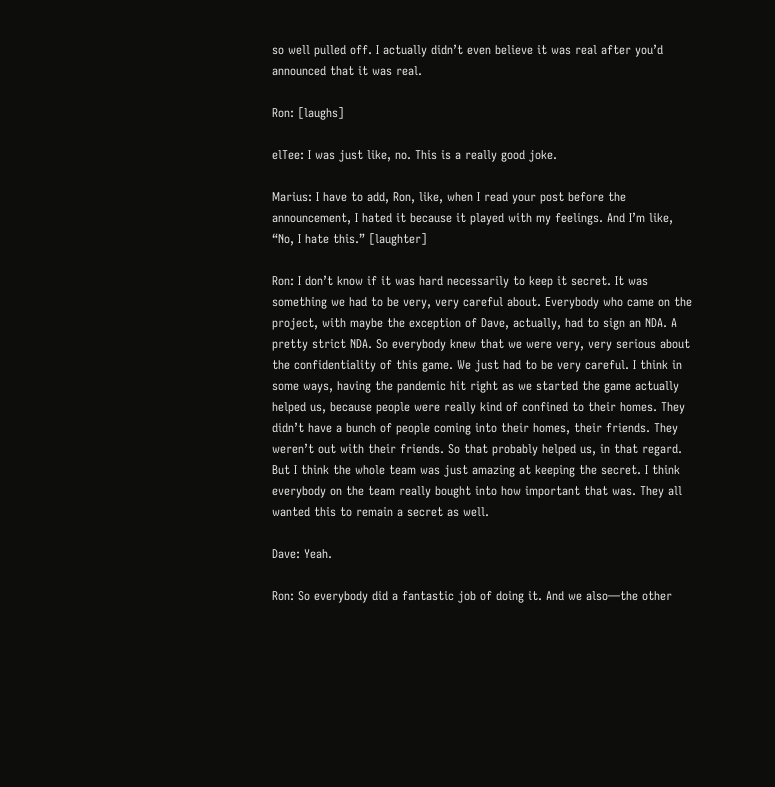so well pulled off. I actually didn’t even believe it was real after you’d announced that it was real.

Ron: [laughs]

elTee: I was just like, no. This is a really good joke.

Marius: I have to add, Ron, like, when I read your post before the announcement, I hated it because it played with my feelings. And I’m like, “No, I hate this.” [laughter]

Ron: I don’t know if it was hard necessarily to keep it secret. It was something we had to be very, very careful about. Everybody who came on the project, with maybe the exception of Dave, actually, had to sign an NDA. A pretty strict NDA. So everybody knew that we were very, very serious about the confidentiality of this game. We just had to be very careful. I think in some ways, having the pandemic hit right as we started the game actually helped us, because people were really kind of confined to their homes. They didn’t have a bunch of people coming into their homes, their friends. They weren’t out with their friends. So that probably helped us, in that regard. But I think the whole team was just amazing at keeping the secret. I think everybody on the team really bought into how important that was. They all wanted this to remain a secret as well.

Dave: Yeah.

Ron: So everybody did a fantastic job of doing it. And we also—the other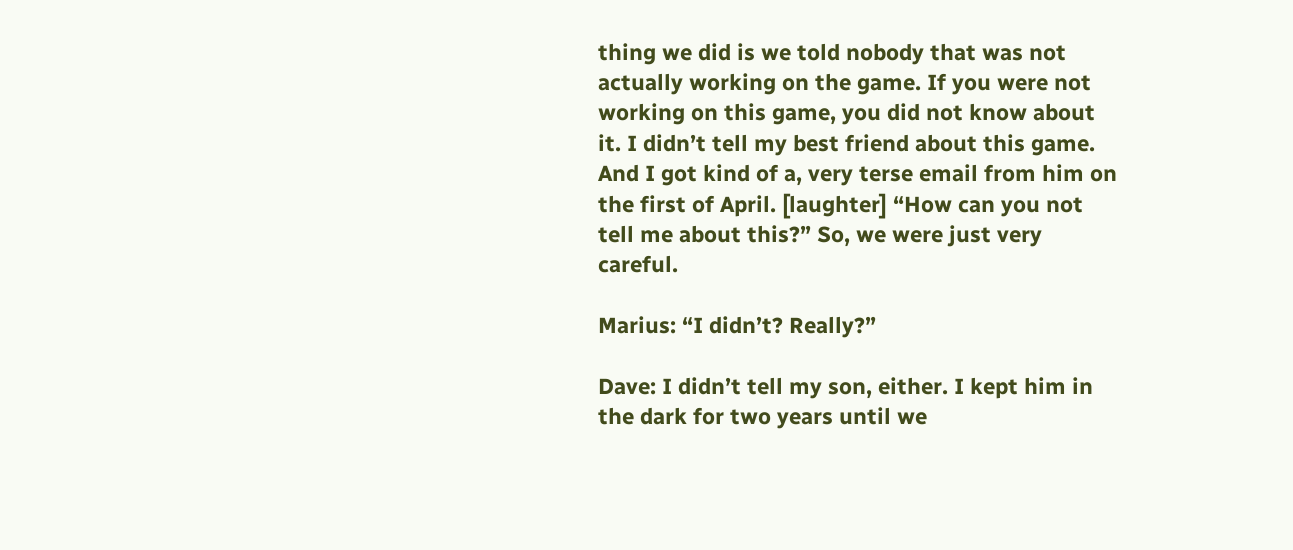thing we did is we told nobody that was not actually working on the game. If you were not working on this game, you did not know about it. I didn’t tell my best friend about this game. And I got kind of a, very terse email from him on the first of April. [laughter] “How can you not tell me about this?” So, we were just very careful.

Marius: “I didn’t? Really?”

Dave: I didn’t tell my son, either. I kept him in the dark for two years until we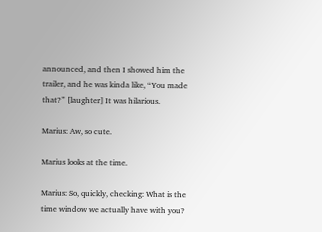announced, and then I showed him the trailer, and he was kinda like, “You made that?” [laughter] It was hilarious.

Marius: Aw, so cute.

Marius looks at the time.

Marius: So, quickly, checking: What is the time window we actually have with you?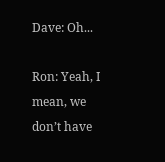Dave: Oh...

Ron: Yeah, I mean, we don’t have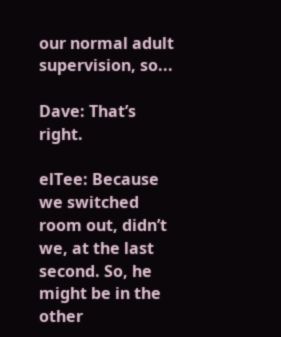our normal adult supervision, so...

Dave: That’s right.

elTee: Because we switched room out, didn’t we, at the last second. So, he might be in the other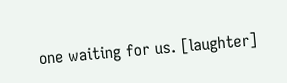one waiting for us. [laughter]